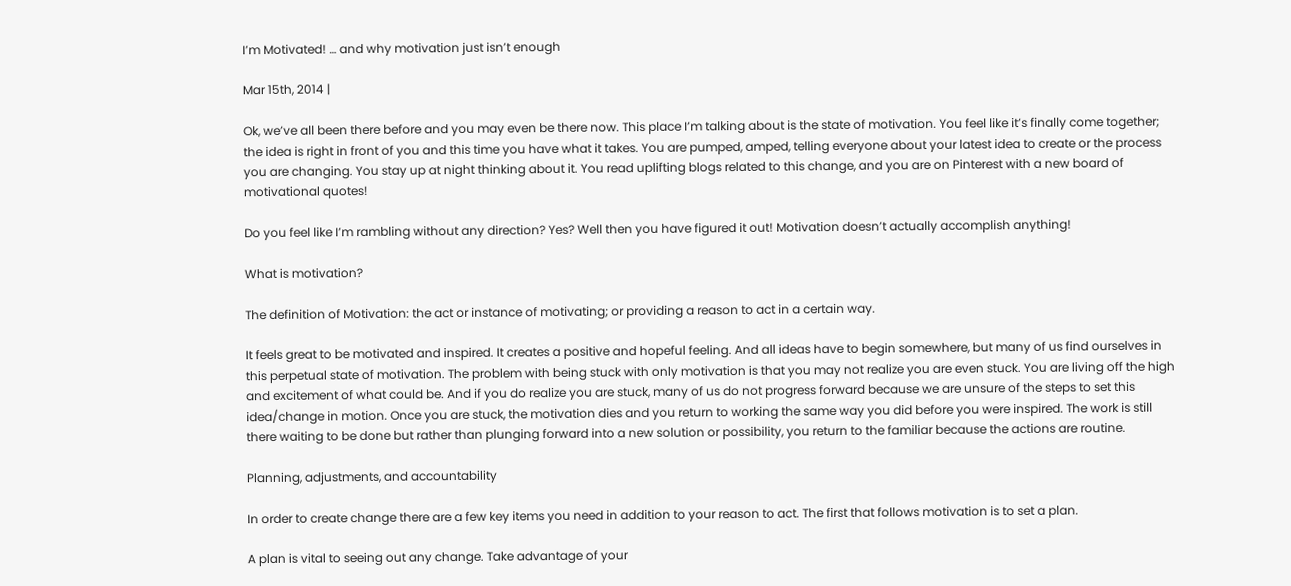I’m Motivated! … and why motivation just isn’t enough

Mar 15th, 2014 |

Ok, we’ve all been there before and you may even be there now. This place I’m talking about is the state of motivation. You feel like it’s finally come together; the idea is right in front of you and this time you have what it takes. You are pumped, amped, telling everyone about your latest idea to create or the process you are changing. You stay up at night thinking about it. You read uplifting blogs related to this change, and you are on Pinterest with a new board of motivational quotes!

Do you feel like I’m rambling without any direction? Yes? Well then you have figured it out! Motivation doesn’t actually accomplish anything!

What is motivation?

The definition of Motivation: the act or instance of motivating; or providing a reason to act in a certain way.

It feels great to be motivated and inspired. It creates a positive and hopeful feeling. And all ideas have to begin somewhere, but many of us find ourselves in this perpetual state of motivation. The problem with being stuck with only motivation is that you may not realize you are even stuck. You are living off the high and excitement of what could be. And if you do realize you are stuck, many of us do not progress forward because we are unsure of the steps to set this idea/change in motion. Once you are stuck, the motivation dies and you return to working the same way you did before you were inspired. The work is still there waiting to be done but rather than plunging forward into a new solution or possibility, you return to the familiar because the actions are routine.

Planning, adjustments, and accountability

In order to create change there are a few key items you need in addition to your reason to act. The first that follows motivation is to set a plan.

A plan is vital to seeing out any change. Take advantage of your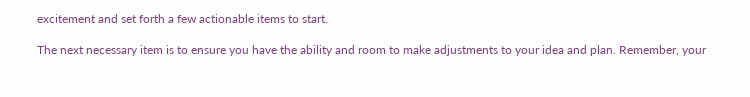excitement and set forth a few actionable items to start.

The next necessary item is to ensure you have the ability and room to make adjustments to your idea and plan. Remember, your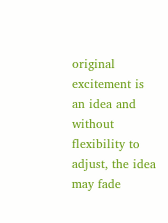original excitement is an idea and without flexibility to adjust, the idea may fade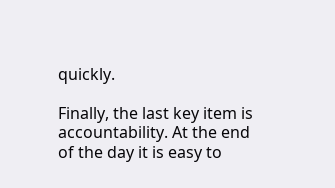quickly.

Finally, the last key item is accountability. At the end of the day it is easy to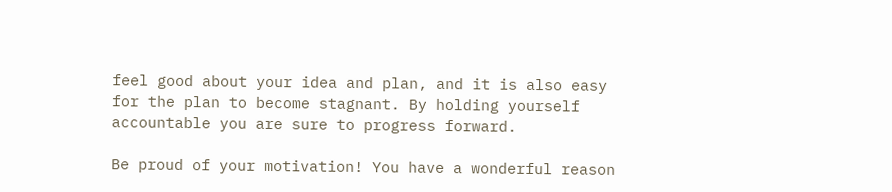feel good about your idea and plan, and it is also easy for the plan to become stagnant. By holding yourself accountable you are sure to progress forward.

Be proud of your motivation! You have a wonderful reason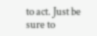to act. Just be sure to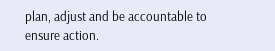plan, adjust and be accountable to ensure action.